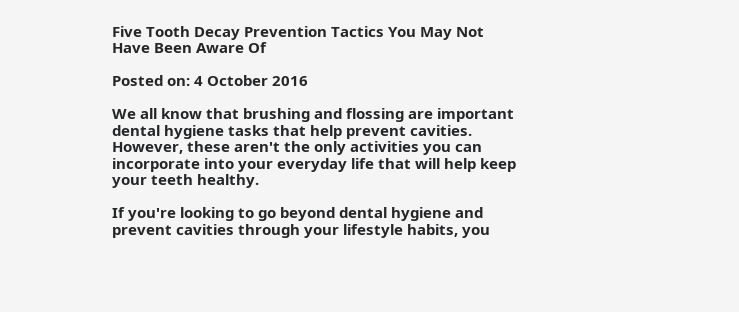Five Tooth Decay Prevention Tactics You May Not Have Been Aware Of

Posted on: 4 October 2016

We all know that brushing and flossing are important dental hygiene tasks that help prevent cavities. However, these aren't the only activities you can incorporate into your everyday life that will help keep your teeth healthy.

If you're looking to go beyond dental hygiene and prevent cavities through your lifestyle habits, you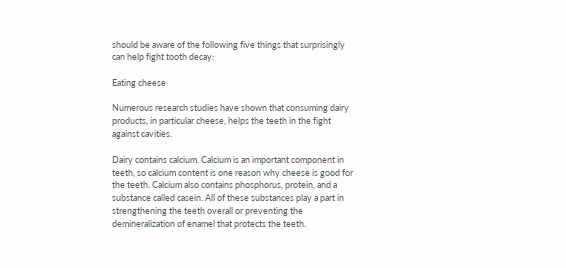should be aware of the following five things that surprisingly can help fight tooth decay:

Eating cheese

Numerous research studies have shown that consuming dairy products, in particular cheese, helps the teeth in the fight against cavities.

Dairy contains calcium. Calcium is an important component in teeth, so calcium content is one reason why cheese is good for the teeth. Calcium also contains phosphorus, protein, and a substance called casein. All of these substances play a part in strengthening the teeth overall or preventing the demineralization of enamel that protects the teeth.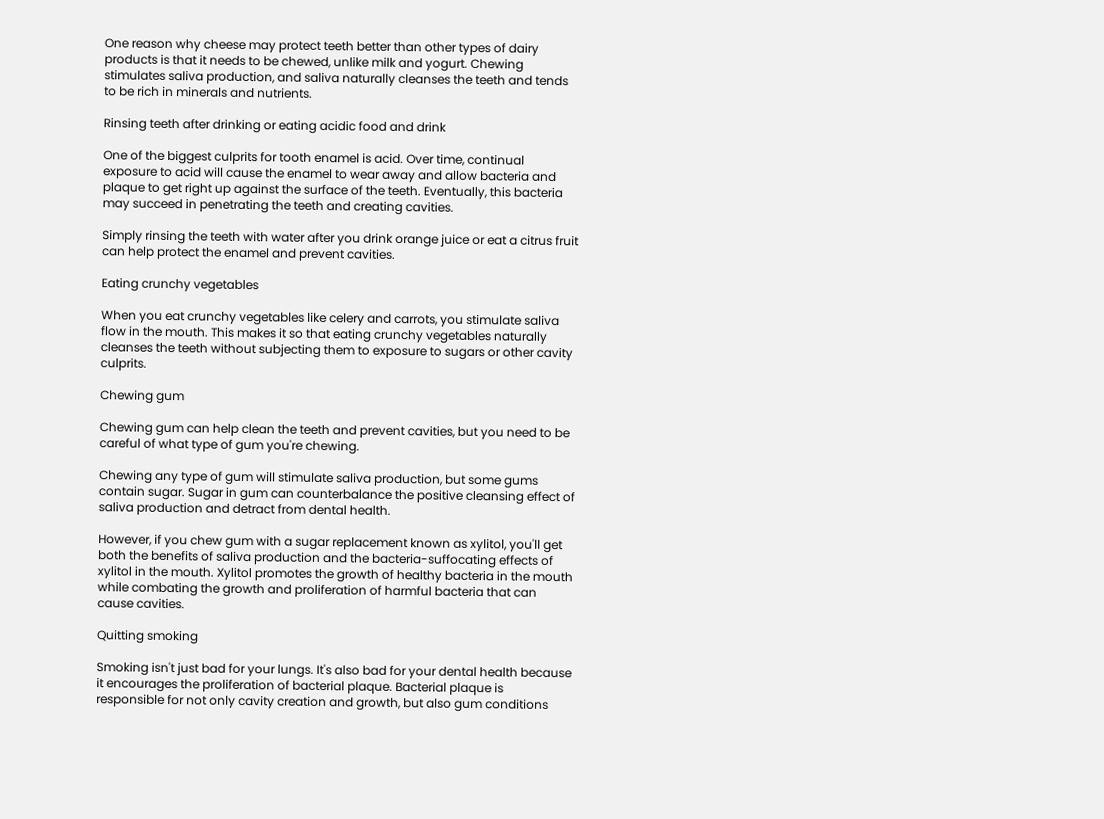One reason why cheese may protect teeth better than other types of dairy products is that it needs to be chewed, unlike milk and yogurt. Chewing stimulates saliva production, and saliva naturally cleanses the teeth and tends to be rich in minerals and nutrients.

Rinsing teeth after drinking or eating acidic food and drink

One of the biggest culprits for tooth enamel is acid. Over time, continual exposure to acid will cause the enamel to wear away and allow bacteria and plaque to get right up against the surface of the teeth. Eventually, this bacteria may succeed in penetrating the teeth and creating cavities.

Simply rinsing the teeth with water after you drink orange juice or eat a citrus fruit can help protect the enamel and prevent cavities.

Eating crunchy vegetables

When you eat crunchy vegetables like celery and carrots, you stimulate saliva flow in the mouth. This makes it so that eating crunchy vegetables naturally cleanses the teeth without subjecting them to exposure to sugars or other cavity culprits.

Chewing gum

Chewing gum can help clean the teeth and prevent cavities, but you need to be careful of what type of gum you're chewing.

Chewing any type of gum will stimulate saliva production, but some gums contain sugar. Sugar in gum can counterbalance the positive cleansing effect of saliva production and detract from dental health.

However, if you chew gum with a sugar replacement known as xylitol, you'll get both the benefits of saliva production and the bacteria-suffocating effects of xylitol in the mouth. Xylitol promotes the growth of healthy bacteria in the mouth while combating the growth and proliferation of harmful bacteria that can cause cavities.

Quitting smoking

Smoking isn't just bad for your lungs. It's also bad for your dental health because it encourages the proliferation of bacterial plaque. Bacterial plaque is responsible for not only cavity creation and growth, but also gum conditions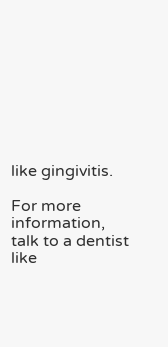like gingivitis.

For more information, talk to a dentist like